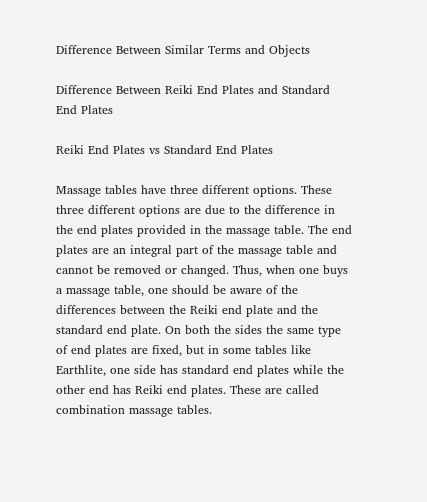Difference Between Similar Terms and Objects

Difference Between Reiki End Plates and Standard End Plates

Reiki End Plates vs Standard End Plates

Massage tables have three different options. These three different options are due to the difference in the end plates provided in the massage table. The end plates are an integral part of the massage table and cannot be removed or changed. Thus, when one buys a massage table, one should be aware of the differences between the Reiki end plate and the standard end plate. On both the sides the same type of end plates are fixed, but in some tables like Earthlite, one side has standard end plates while the other end has Reiki end plates. These are called combination massage tables.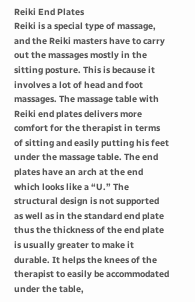Reiki End Plates
Reiki is a special type of massage, and the Reiki masters have to carry out the massages mostly in the sitting posture. This is because it involves a lot of head and foot massages. The massage table with Reiki end plates delivers more comfort for the therapist in terms of sitting and easily putting his feet under the massage table. The end plates have an arch at the end which looks like a “U.” The structural design is not supported as well as in the standard end plate thus the thickness of the end plate is usually greater to make it durable. It helps the knees of the therapist to easily be accommodated under the table,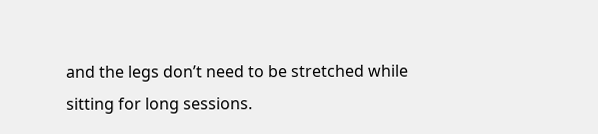and the legs don’t need to be stretched while sitting for long sessions.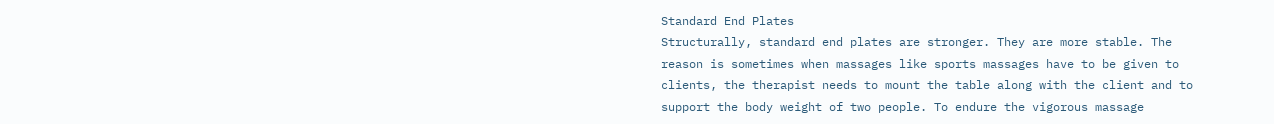Standard End Plates
Structurally, standard end plates are stronger. They are more stable. The reason is sometimes when massages like sports massages have to be given to clients, the therapist needs to mount the table along with the client and to support the body weight of two people. To endure the vigorous massage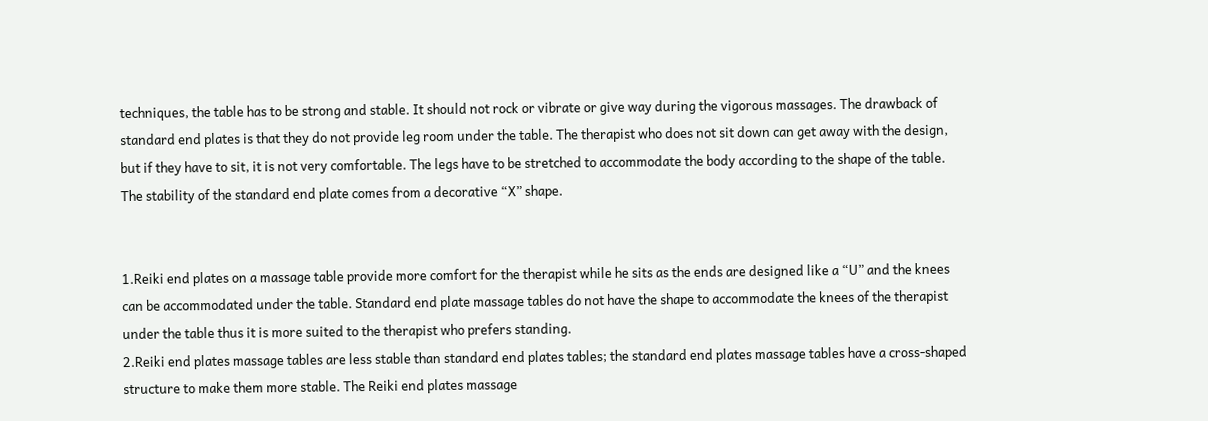techniques, the table has to be strong and stable. It should not rock or vibrate or give way during the vigorous massages. The drawback of standard end plates is that they do not provide leg room under the table. The therapist who does not sit down can get away with the design, but if they have to sit, it is not very comfortable. The legs have to be stretched to accommodate the body according to the shape of the table. The stability of the standard end plate comes from a decorative “X” shape.


1.Reiki end plates on a massage table provide more comfort for the therapist while he sits as the ends are designed like a “U” and the knees can be accommodated under the table. Standard end plate massage tables do not have the shape to accommodate the knees of the therapist under the table thus it is more suited to the therapist who prefers standing.
2.Reiki end plates massage tables are less stable than standard end plates tables; the standard end plates massage tables have a cross-shaped structure to make them more stable. The Reiki end plates massage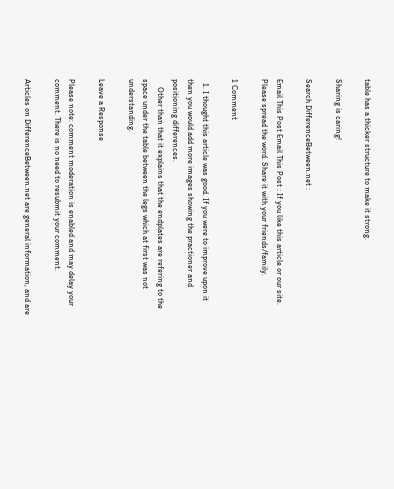table has a thicker structure to make it strong.

Sharing is caring!

Search DifferenceBetween.net :

Email This Post Email This Post : If you like this article or our site. Please spread the word. Share it with your friends/family.

1 Comment

  1. I thought this article was good. If you were to improve upon it then you would add more images showing the practioner and positioning differences.
    Other than that it explains that the endplates are refering to the space under the table between the legs which at first was not understanding.

Leave a Response

Please note: comment moderation is enabled and may delay your comment. There is no need to resubmit your comment.

Articles on DifferenceBetween.net are general information, and are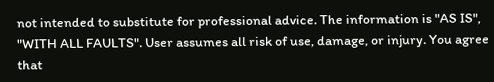not intended to substitute for professional advice. The information is "AS IS", "WITH ALL FAULTS". User assumes all risk of use, damage, or injury. You agree that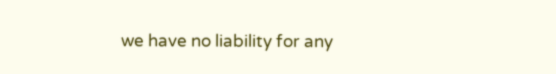we have no liability for any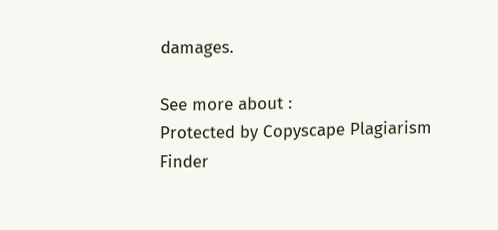damages.

See more about :
Protected by Copyscape Plagiarism Finder